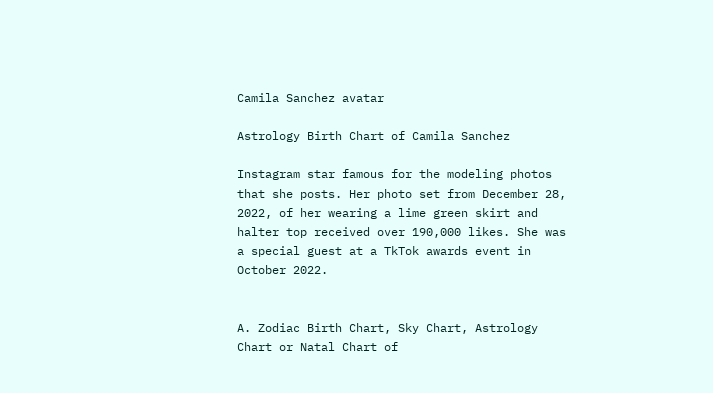Camila Sanchez avatar

Astrology Birth Chart of Camila Sanchez

Instagram star famous for the modeling photos that she posts. Her photo set from December 28, 2022, of her wearing a lime green skirt and halter top received over 190,000 likes. She was a special guest at a TkTok awards event in October 2022.


A. Zodiac Birth Chart, Sky Chart, Astrology Chart or Natal Chart of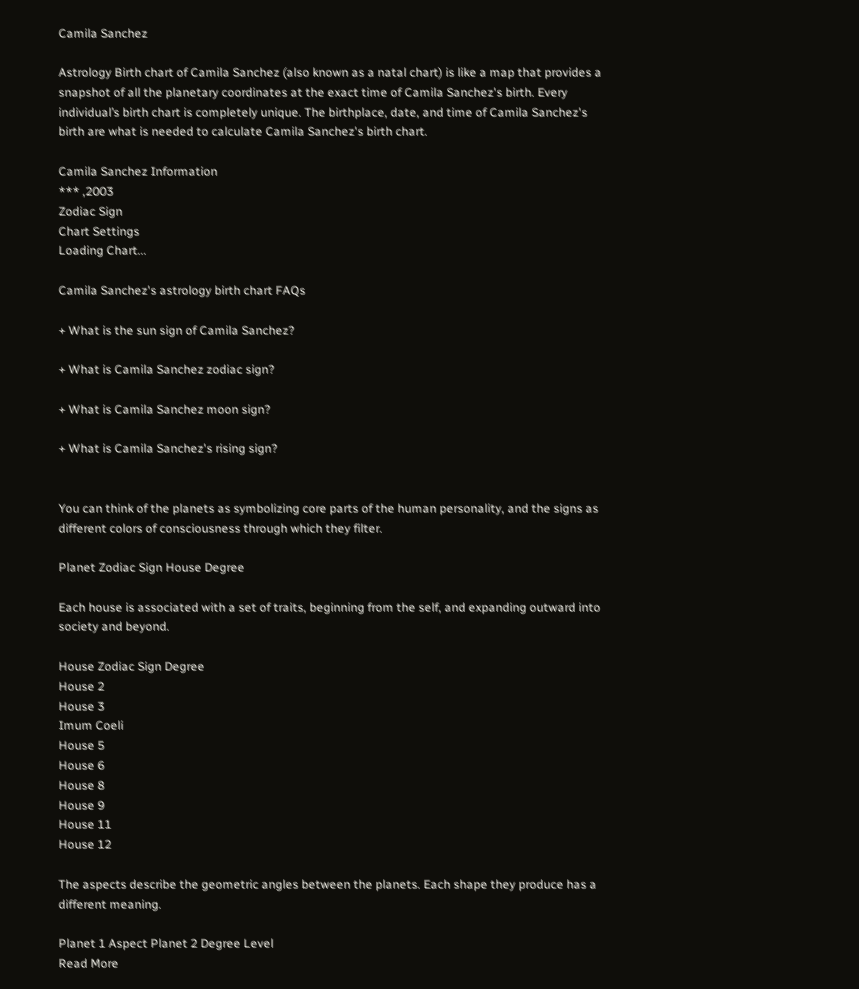Camila Sanchez

Astrology Birth chart of Camila Sanchez (also known as a natal chart) is like a map that provides a snapshot of all the planetary coordinates at the exact time of Camila Sanchez's birth. Every individual’s birth chart is completely unique. The birthplace, date, and time of Camila Sanchez's birth are what is needed to calculate Camila Sanchez's birth chart.

Camila Sanchez Information
*** ,2003
Zodiac Sign
Chart Settings
Loading Chart...

Camila Sanchez's astrology birth chart FAQs

+ What is the sun sign of Camila Sanchez?

+ What is Camila Sanchez zodiac sign?

+ What is Camila Sanchez moon sign?

+ What is Camila Sanchez's rising sign?


You can think of the planets as symbolizing core parts of the human personality, and the signs as different colors of consciousness through which they filter.

Planet Zodiac Sign House Degree

Each house is associated with a set of traits, beginning from the self, and expanding outward into society and beyond.

House Zodiac Sign Degree
House 2
House 3
Imum Coeli
House 5
House 6
House 8
House 9
House 11
House 12

The aspects describe the geometric angles between the planets. Each shape they produce has a different meaning.

Planet 1 Aspect Planet 2 Degree Level
Read More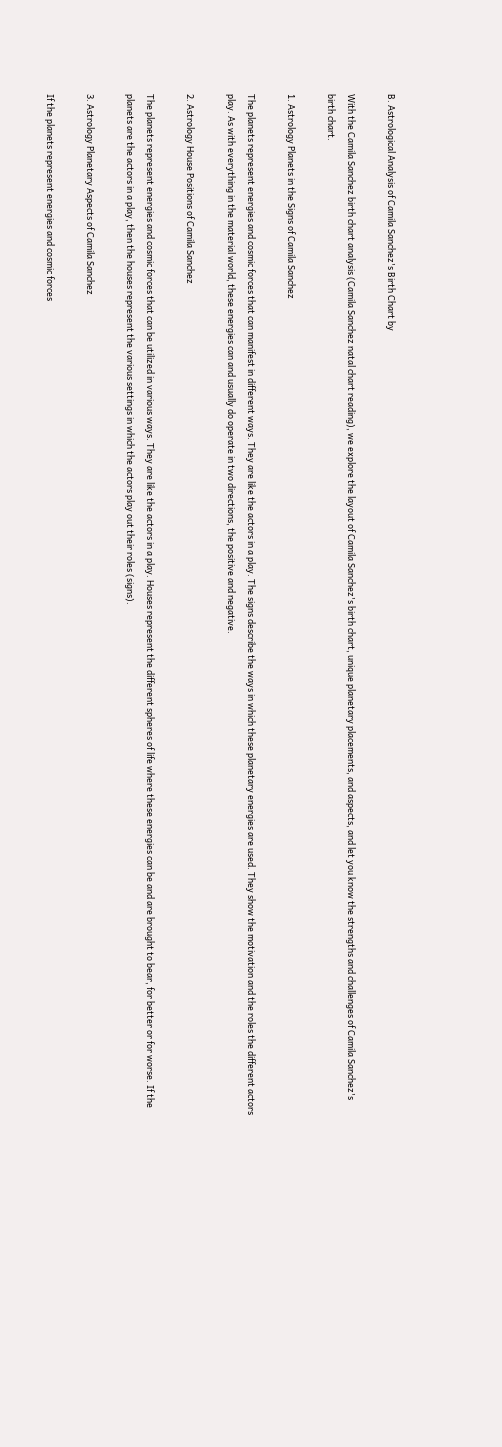B. Astrological Analysis of Camila Sanchez's Birth Chart by

With the Camila Sanchez birth chart analysis (Camila Sanchez natal chart reading), we explore the layout of Camila Sanchez's birth chart, unique planetary placements, and aspects, and let you know the strengths and challenges of Camila Sanchez's birth chart.

1. Astrology Planets in the Signs of Camila Sanchez

The planets represent energies and cosmic forces that can manifest in different ways. They are like the actors in a play. The signs describe the ways in which these planetary energies are used. They show the motivation and the roles the different actors play. As with everything in the material world, these energies can and usually do operate in two directions, the positive and negative.

2. Astrology House Positions of Camila Sanchez

The planets represent energies and cosmic forces that can be utilized in various ways. They are like the actors in a play. Houses represent the different spheres of life where these energies can be and are brought to bear, for better or for worse. If the planets are the actors in a play, then the houses represent the various settings in which the actors play out their roles (signs).

3. Astrology Planetary Aspects of Camila Sanchez

If the planets represent energies and cosmic forces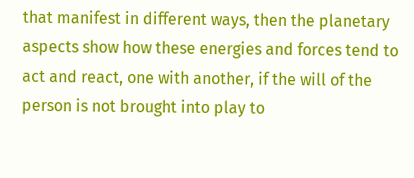that manifest in different ways, then the planetary aspects show how these energies and forces tend to act and react, one with another, if the will of the person is not brought into play to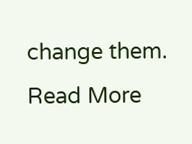change them.
Read More